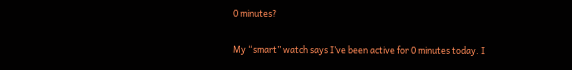0 minutes?

My “smart” watch says I’ve been active for 0 minutes today. I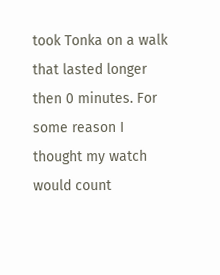took Tonka on a walk that lasted longer then 0 minutes. For some reason I thought my watch would count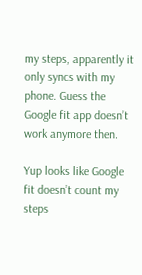my steps, apparently it only syncs with my phone. Guess the Google fit app doesn’t work anymore then.

Yup looks like Google fit doesn’t count my steps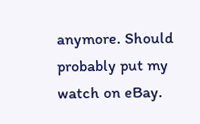anymore. Should probably put my watch on eBay.